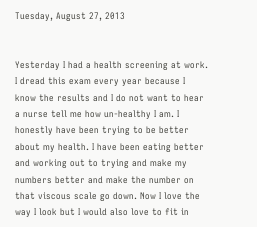Tuesday, August 27, 2013


Yesterday I had a health screening at work. I dread this exam every year because I know the results and I do not want to hear a nurse tell me how un-healthy I am. I honestly have been trying to be better about my health. I have been eating better and working out to trying and make my numbers better and make the number on that viscous scale go down. Now I love the way I look but I would also love to fit in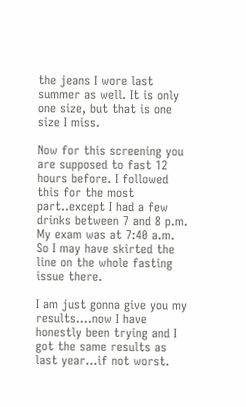the jeans I wore last summer as well. It is only one size, but that is one size I miss.

Now for this screening you are supposed to fast 12 hours before. I followed this for the most part..except I had a few drinks between 7 and 8 p.m. My exam was at 7:40 a.m. So I may have skirted the line on the whole fasting issue there.

I am just gonna give you my results....now I have honestly been trying and I got the same results as last year...if not worst.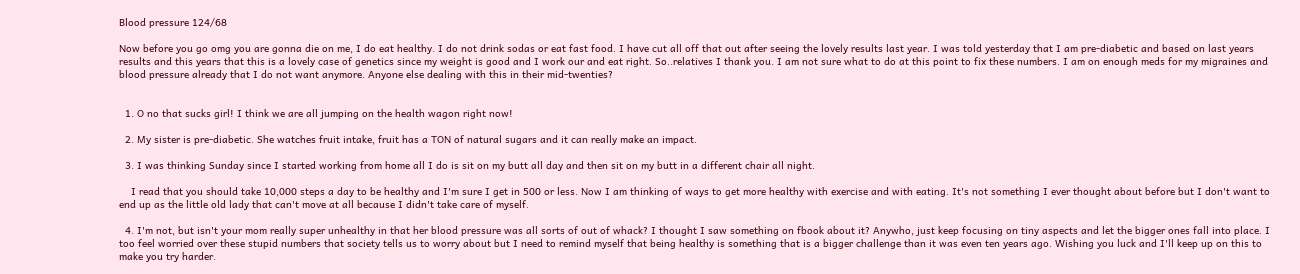Blood pressure 124/68

Now before you go omg you are gonna die on me, I do eat healthy. I do not drink sodas or eat fast food. I have cut all off that out after seeing the lovely results last year. I was told yesterday that I am pre-diabetic and based on last years results and this years that this is a lovely case of genetics since my weight is good and I work our and eat right. So..relatives I thank you. I am not sure what to do at this point to fix these numbers. I am on enough meds for my migraines and blood pressure already that I do not want anymore. Anyone else dealing with this in their mid-twenties?


  1. O no that sucks girl! I think we are all jumping on the health wagon right now!

  2. My sister is pre-diabetic. She watches fruit intake, fruit has a TON of natural sugars and it can really make an impact.

  3. I was thinking Sunday since I started working from home all I do is sit on my butt all day and then sit on my butt in a different chair all night.

    I read that you should take 10,000 steps a day to be healthy and I'm sure I get in 500 or less. Now I am thinking of ways to get more healthy with exercise and with eating. It's not something I ever thought about before but I don't want to end up as the little old lady that can't move at all because I didn't take care of myself.

  4. I'm not, but isn't your mom really super unhealthy in that her blood pressure was all sorts of out of whack? I thought I saw something on fbook about it? Anywho, just keep focusing on tiny aspects and let the bigger ones fall into place. I too feel worried over these stupid numbers that society tells us to worry about but I need to remind myself that being healthy is something that is a bigger challenge than it was even ten years ago. Wishing you luck and I'll keep up on this to make you try harder.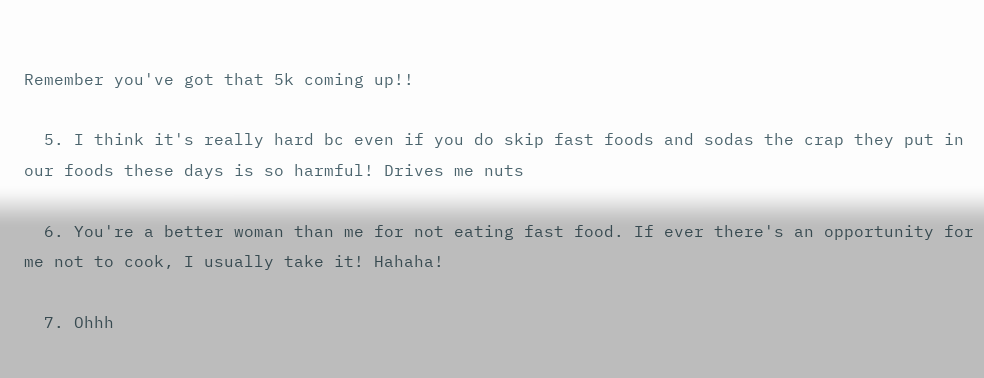Remember you've got that 5k coming up!!

  5. I think it's really hard bc even if you do skip fast foods and sodas the crap they put in our foods these days is so harmful! Drives me nuts

  6. You're a better woman than me for not eating fast food. If ever there's an opportunity for me not to cook, I usually take it! Hahaha!

  7. Ohhh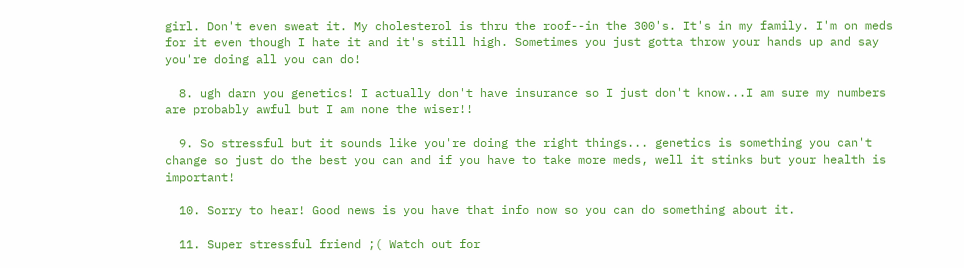girl. Don't even sweat it. My cholesterol is thru the roof--in the 300's. It's in my family. I'm on meds for it even though I hate it and it's still high. Sometimes you just gotta throw your hands up and say you're doing all you can do!

  8. ugh darn you genetics! I actually don't have insurance so I just don't know...I am sure my numbers are probably awful but I am none the wiser!!

  9. So stressful but it sounds like you're doing the right things... genetics is something you can't change so just do the best you can and if you have to take more meds, well it stinks but your health is important!

  10. Sorry to hear! Good news is you have that info now so you can do something about it.

  11. Super stressful friend ;( Watch out for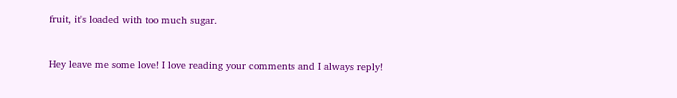fruit, it's loaded with too much sugar.


Hey leave me some love! I love reading your comments and I always reply!